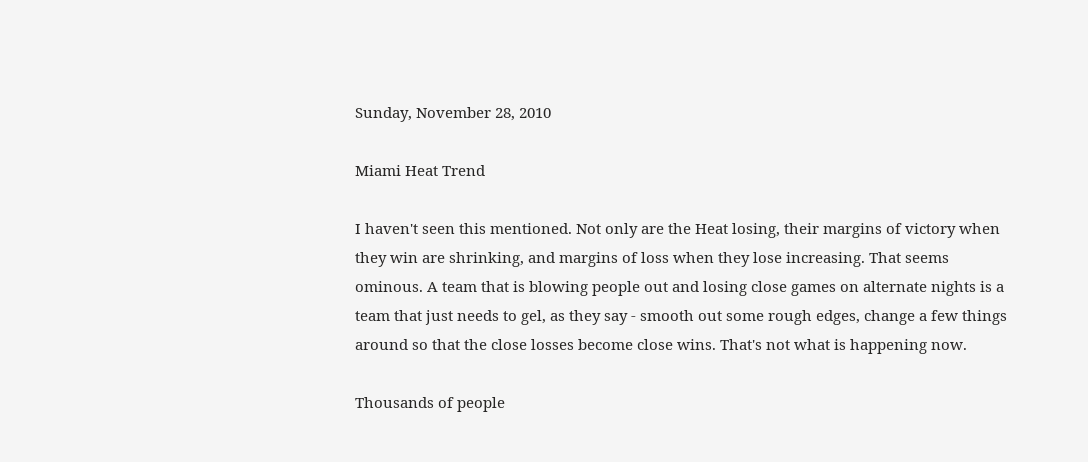Sunday, November 28, 2010

Miami Heat Trend

I haven't seen this mentioned. Not only are the Heat losing, their margins of victory when they win are shrinking, and margins of loss when they lose increasing. That seems ominous. A team that is blowing people out and losing close games on alternate nights is a team that just needs to gel, as they say - smooth out some rough edges, change a few things around so that the close losses become close wins. That's not what is happening now.

Thousands of people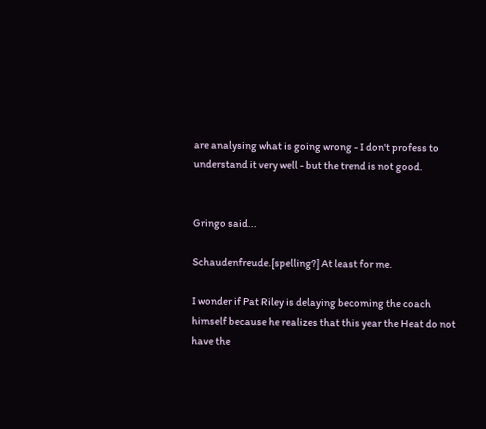are analysing what is going wrong - I don't profess to understand it very well - but the trend is not good.


Gringo said...

Schaudenfreude.[spelling?] At least for me.

I wonder if Pat Riley is delaying becoming the coach himself because he realizes that this year the Heat do not have the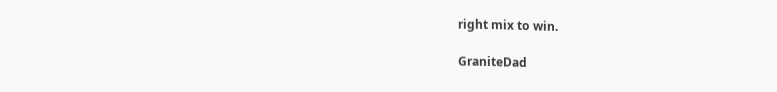right mix to win.

GraniteDad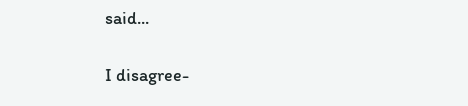said...

I disagree-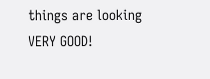things are looking VERY GOOD!